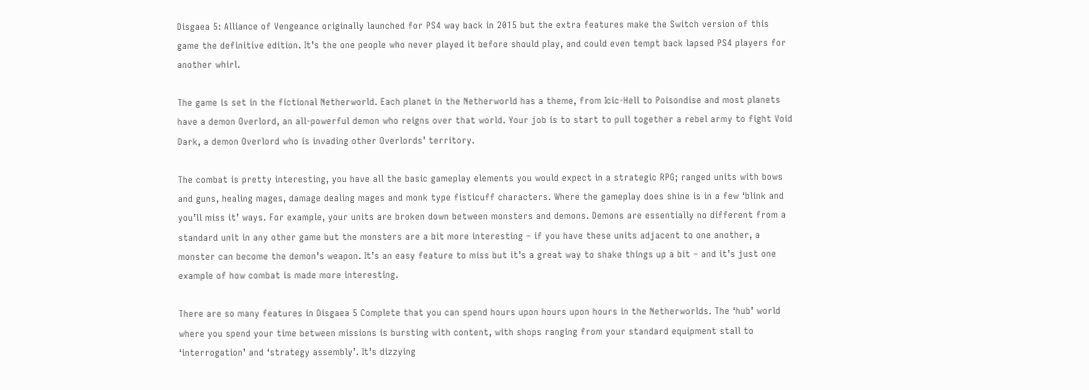Disgaea 5: Alliance of Vengeance originally launched for PS4 way back in 2015 but the extra features make the Switch version of this game the definitive edition. It’s the one people who never played it before should play, and could even tempt back lapsed PS4 players for another whirl.

The game is set in the fictional Netherworld. Each planet in the Netherworld has a theme, from Icic-Hell to Poisondise and most planets have a demon Overlord, an all-powerful demon who reigns over that world. Your job is to start to pull together a rebel army to fight Void Dark, a demon Overlord who is invading other Overlords’ territory.

The combat is pretty interesting, you have all the basic gameplay elements you would expect in a strategic RPG; ranged units with bows and guns, healing mages, damage dealing mages and monk type fisticuff characters. Where the gameplay does shine is in a few ‘blink and you’ll miss it’ ways. For example, your units are broken down between monsters and demons. Demons are essentially no different from a standard unit in any other game but the monsters are a bit more interesting – if you have these units adjacent to one another, a monster can become the demon’s weapon. It’s an easy feature to miss but it’s a great way to shake things up a bit – and it’s just one example of how combat is made more interesting.

There are so many features in Disgaea 5 Complete that you can spend hours upon hours upon hours in the Netherworlds. The ‘hub’ world where you spend your time between missions is bursting with content, with shops ranging from your standard equipment stall to ‘interrogation’ and ‘strategy assembly’. It’s dizzying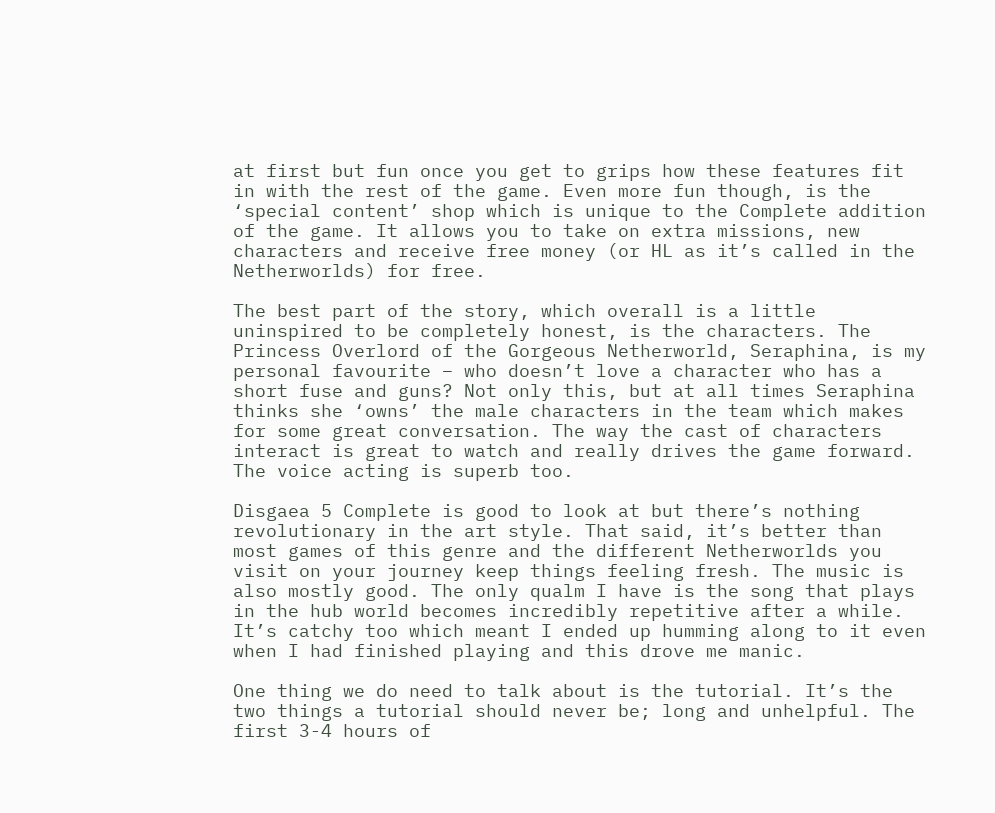at first but fun once you get to grips how these features fit in with the rest of the game. Even more fun though, is the ‘special content’ shop which is unique to the Complete addition of the game. It allows you to take on extra missions, new characters and receive free money (or HL as it’s called in the Netherworlds) for free.

The best part of the story, which overall is a little uninspired to be completely honest, is the characters. The Princess Overlord of the Gorgeous Netherworld, Seraphina, is my personal favourite – who doesn’t love a character who has a short fuse and guns? Not only this, but at all times Seraphina thinks she ‘owns’ the male characters in the team which makes for some great conversation. The way the cast of characters interact is great to watch and really drives the game forward. The voice acting is superb too.

Disgaea 5 Complete is good to look at but there’s nothing revolutionary in the art style. That said, it’s better than most games of this genre and the different Netherworlds you visit on your journey keep things feeling fresh. The music is also mostly good. The only qualm I have is the song that plays in the hub world becomes incredibly repetitive after a while. It’s catchy too which meant I ended up humming along to it even when I had finished playing and this drove me manic.

One thing we do need to talk about is the tutorial. It’s the two things a tutorial should never be; long and unhelpful. The first 3-4 hours of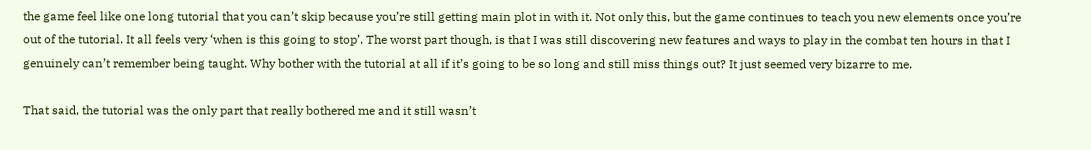the game feel like one long tutorial that you can’t skip because you’re still getting main plot in with it. Not only this, but the game continues to teach you new elements once you’re out of the tutorial. It all feels very ‘when is this going to stop’. The worst part though, is that I was still discovering new features and ways to play in the combat ten hours in that I genuinely can’t remember being taught. Why bother with the tutorial at all if it’s going to be so long and still miss things out? It just seemed very bizarre to me.

That said, the tutorial was the only part that really bothered me and it still wasn’t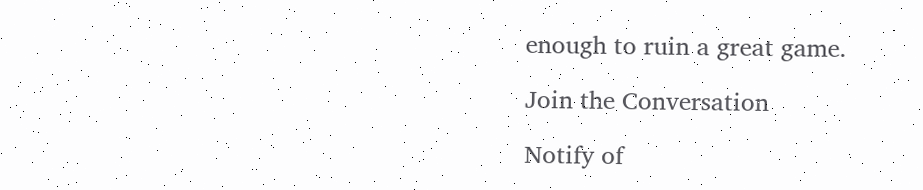enough to ruin a great game.

Join the Conversation

Notify of